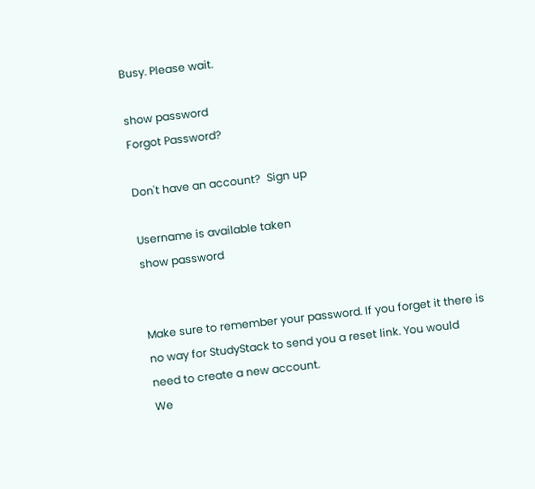Busy. Please wait.

show password
Forgot Password?

Don't have an account?  Sign up

Username is available taken
show password


Make sure to remember your password. If you forget it there is no way for StudyStack to send you a reset link. You would need to create a new account.
We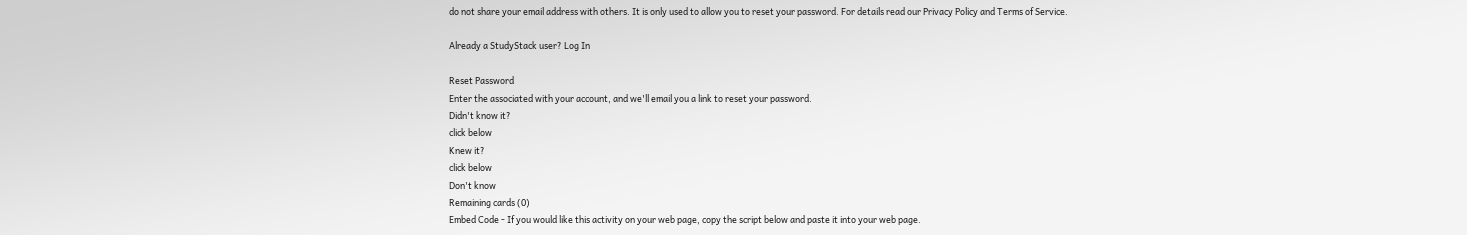do not share your email address with others. It is only used to allow you to reset your password. For details read our Privacy Policy and Terms of Service.

Already a StudyStack user? Log In

Reset Password
Enter the associated with your account, and we'll email you a link to reset your password.
Didn't know it?
click below
Knew it?
click below
Don't know
Remaining cards (0)
Embed Code - If you would like this activity on your web page, copy the script below and paste it into your web page.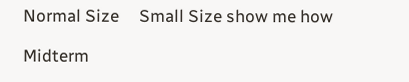Normal Size     Small Size show me how

Midterm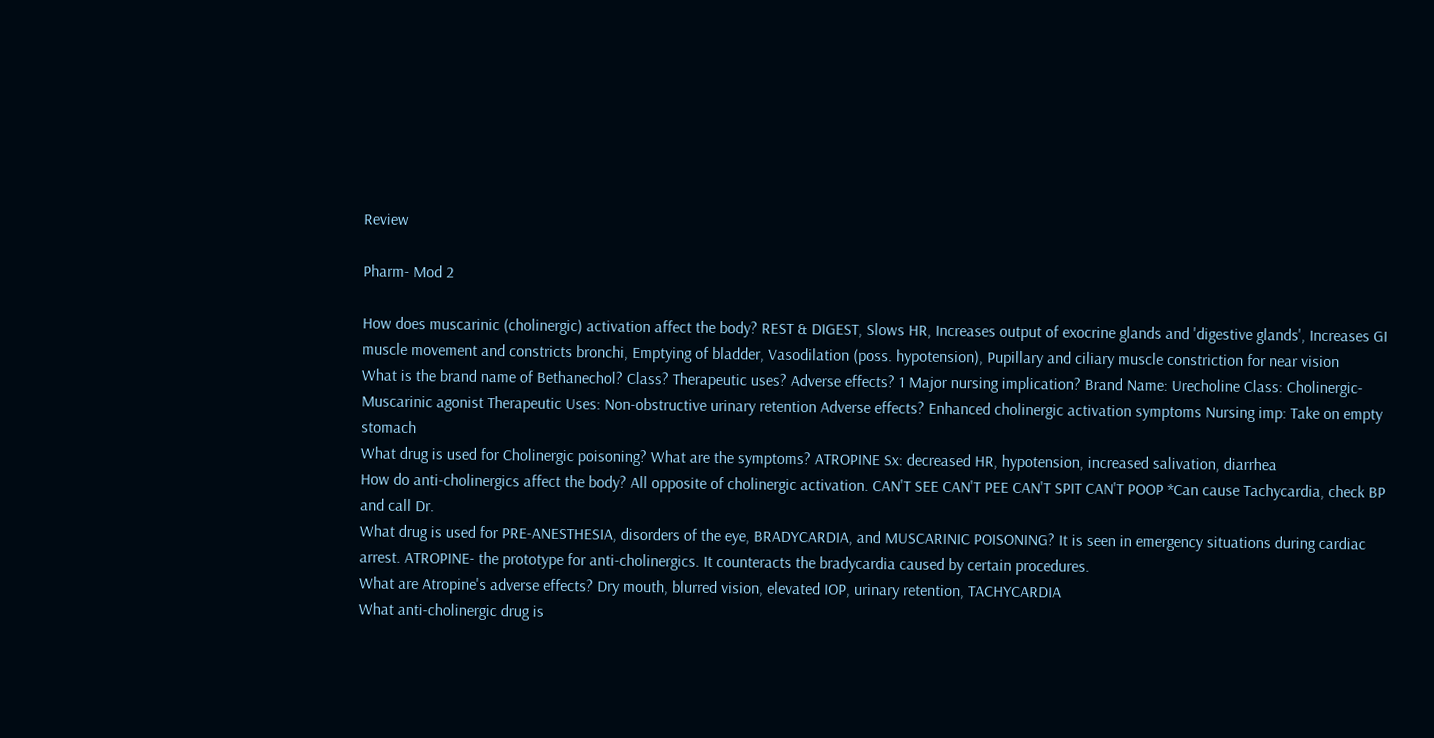Review

Pharm- Mod 2

How does muscarinic (cholinergic) activation affect the body? REST & DIGEST, Slows HR, Increases output of exocrine glands and 'digestive glands', Increases GI muscle movement and constricts bronchi, Emptying of bladder, Vasodilation (poss. hypotension), Pupillary and ciliary muscle constriction for near vision
What is the brand name of Bethanechol? Class? Therapeutic uses? Adverse effects? 1 Major nursing implication? Brand Name: Urecholine Class: Cholinergic-Muscarinic agonist Therapeutic Uses: Non-obstructive urinary retention Adverse effects? Enhanced cholinergic activation symptoms Nursing imp: Take on empty stomach
What drug is used for Cholinergic poisoning? What are the symptoms? ATROPINE Sx: decreased HR, hypotension, increased salivation, diarrhea
How do anti-cholinergics affect the body? All opposite of cholinergic activation. CAN'T SEE CAN'T PEE CAN'T SPIT CAN'T POOP *Can cause Tachycardia, check BP and call Dr.
What drug is used for PRE-ANESTHESIA, disorders of the eye, BRADYCARDIA, and MUSCARINIC POISONING? It is seen in emergency situations during cardiac arrest. ATROPINE- the prototype for anti-cholinergics. It counteracts the bradycardia caused by certain procedures.
What are Atropine's adverse effects? Dry mouth, blurred vision, elevated IOP, urinary retention, TACHYCARDIA
What anti-cholinergic drug is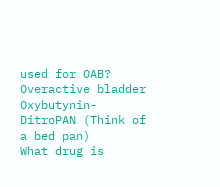used for OAB? Overactive bladder Oxybutynin- DitroPAN (Think of a bed pan)
What drug is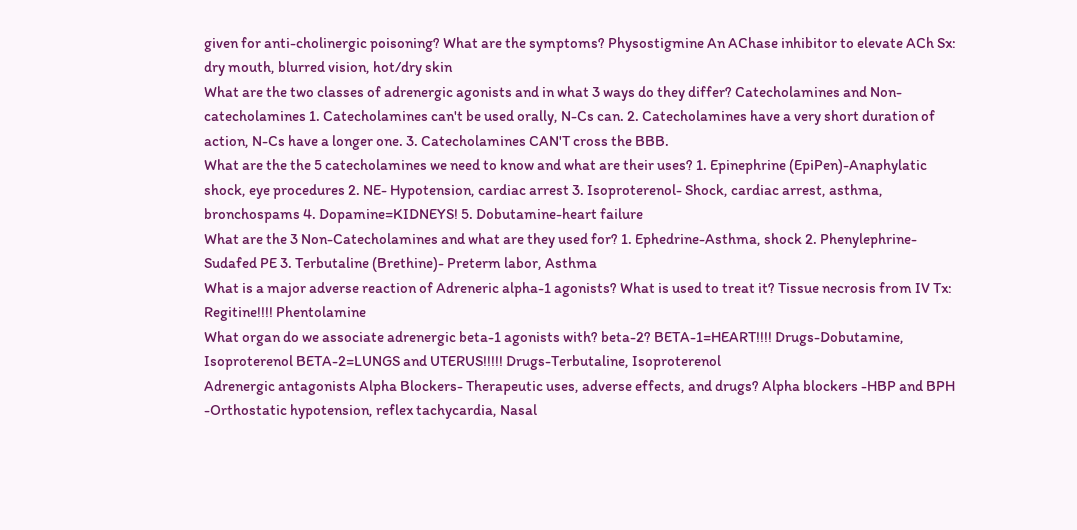given for anti-cholinergic poisoning? What are the symptoms? Physostigmine An AChase inhibitor to elevate ACh Sx: dry mouth, blurred vision, hot/dry skin
What are the two classes of adrenergic agonists and in what 3 ways do they differ? Catecholamines and Non-catecholamines 1. Catecholamines can't be used orally, N-Cs can. 2. Catecholamines have a very short duration of action, N-Cs have a longer one. 3. Catecholamines CAN'T cross the BBB.
What are the the 5 catecholamines we need to know and what are their uses? 1. Epinephrine (EpiPen)-Anaphylatic shock, eye procedures 2. NE- Hypotension, cardiac arrest 3. Isoproterenol- Shock, cardiac arrest, asthma, bronchospams 4. Dopamine=KIDNEYS! 5. Dobutamine-heart failure
What are the 3 Non-Catecholamines and what are they used for? 1. Ephedrine-Asthma, shock 2. Phenylephrine-Sudafed PE 3. Terbutaline (Brethine)- Preterm labor, Asthma
What is a major adverse reaction of Adreneric alpha-1 agonists? What is used to treat it? Tissue necrosis from IV Tx: Regitine!!!! Phentolamine
What organ do we associate adrenergic beta-1 agonists with? beta-2? BETA-1=HEART!!!! Drugs-Dobutamine, Isoproterenol BETA-2=LUNGS and UTERUS!!!!! Drugs-Terbutaline, Isoproterenol
Adrenergic antagonists Alpha Blockers- Therapeutic uses, adverse effects, and drugs? Alpha blockers -HBP and BPH -Orthostatic hypotension, reflex tachycardia, Nasal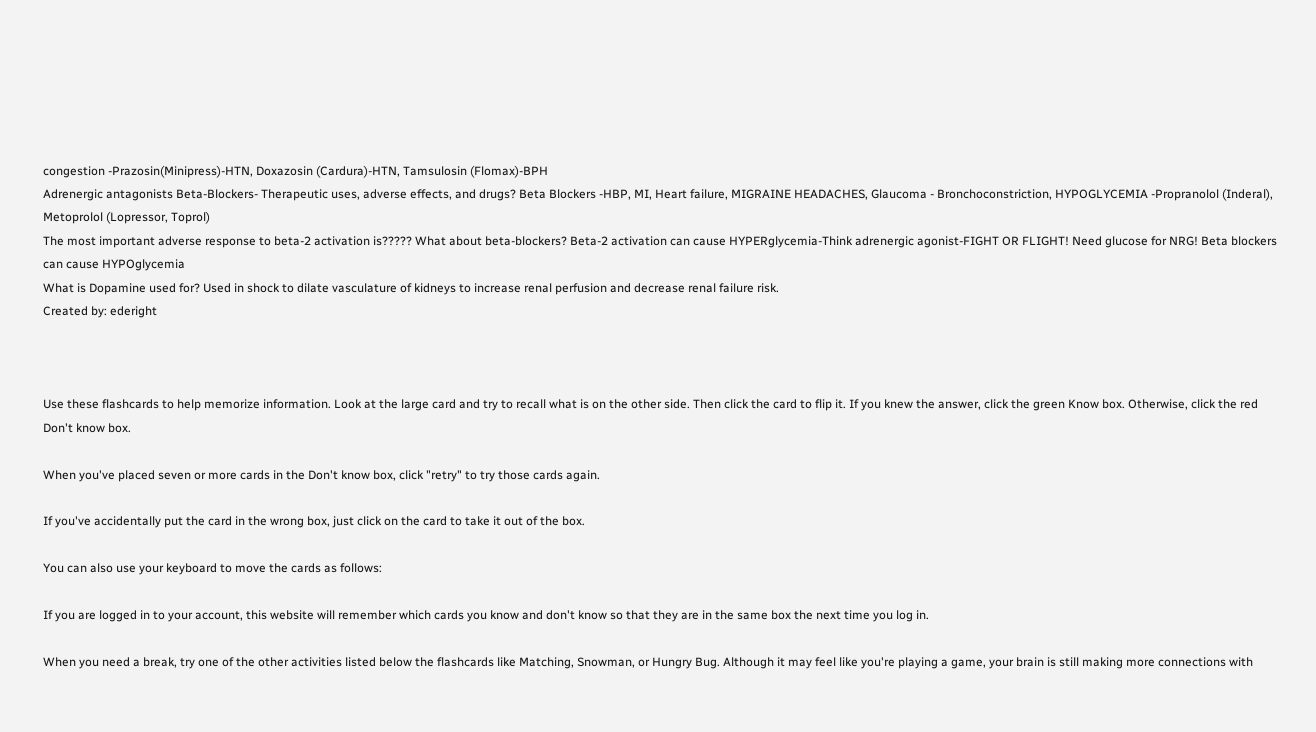congestion -Prazosin(Minipress)-HTN, Doxazosin (Cardura)-HTN, Tamsulosin (Flomax)-BPH
Adrenergic antagonists Beta-Blockers- Therapeutic uses, adverse effects, and drugs? Beta Blockers -HBP, MI, Heart failure, MIGRAINE HEADACHES, Glaucoma - Bronchoconstriction, HYPOGLYCEMIA -Propranolol (Inderal), Metoprolol (Lopressor, Toprol)
The most important adverse response to beta-2 activation is????? What about beta-blockers? Beta-2 activation can cause HYPERglycemia-Think adrenergic agonist-FIGHT OR FLIGHT! Need glucose for NRG! Beta blockers can cause HYPOglycemia
What is Dopamine used for? Used in shock to dilate vasculature of kidneys to increase renal perfusion and decrease renal failure risk.
Created by: ederight



Use these flashcards to help memorize information. Look at the large card and try to recall what is on the other side. Then click the card to flip it. If you knew the answer, click the green Know box. Otherwise, click the red Don't know box.

When you've placed seven or more cards in the Don't know box, click "retry" to try those cards again.

If you've accidentally put the card in the wrong box, just click on the card to take it out of the box.

You can also use your keyboard to move the cards as follows:

If you are logged in to your account, this website will remember which cards you know and don't know so that they are in the same box the next time you log in.

When you need a break, try one of the other activities listed below the flashcards like Matching, Snowman, or Hungry Bug. Although it may feel like you're playing a game, your brain is still making more connections with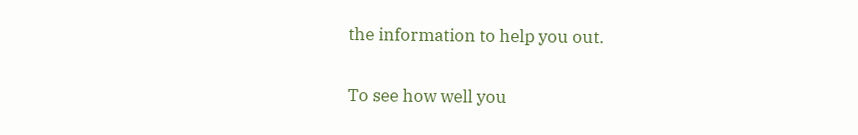the information to help you out.

To see how well you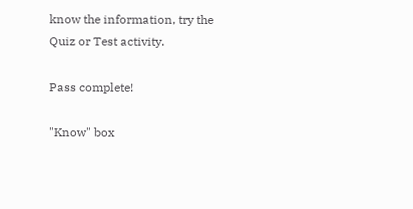know the information, try the Quiz or Test activity.

Pass complete!

"Know" box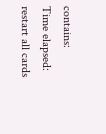contains:
Time elapsed:
restart all cards